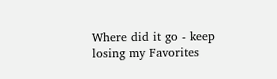Where did it go - keep losing my Favorites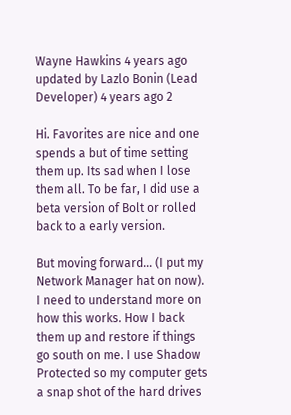Wayne Hawkins 4 years ago updated by Lazlo Bonin (Lead Developer) 4 years ago 2

Hi. Favorites are nice and one spends a but of time setting them up. Its sad when I lose them all. To be far, I did use a beta version of Bolt or rolled back to a early version.

But moving forward... (I put my Network Manager hat on now). I need to understand more on how this works. How I back them up and restore if things go south on me. I use Shadow Protected so my computer gets a snap shot of the hard drives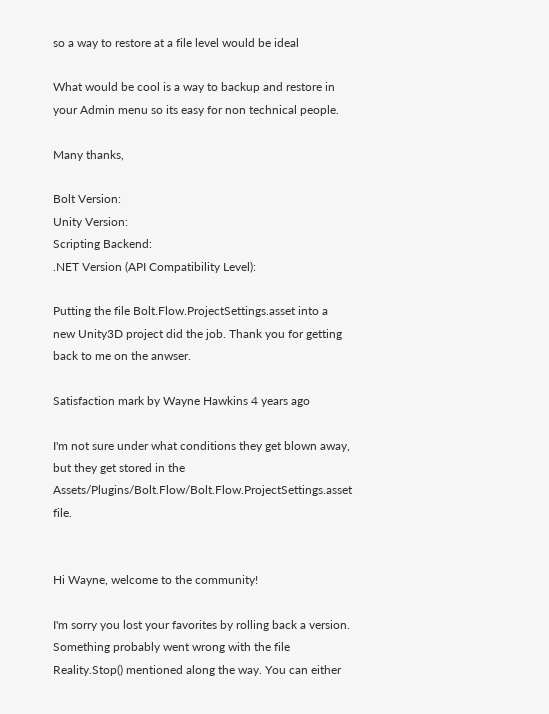so a way to restore at a file level would be ideal

What would be cool is a way to backup and restore in your Admin menu so its easy for non technical people.

Many thanks,

Bolt Version:
Unity Version:
Scripting Backend:
.NET Version (API Compatibility Level):

Putting the file Bolt.Flow.ProjectSettings.asset into a new Unity3D project did the job. Thank you for getting back to me on the anwser.

Satisfaction mark by Wayne Hawkins 4 years ago

I'm not sure under what conditions they get blown away, but they get stored in the Assets/Plugins/Bolt.Flow/Bolt.Flow.ProjectSettings.asset file.


Hi Wayne, welcome to the community!

I'm sorry you lost your favorites by rolling back a version. Something probably went wrong with the file Reality.Stop() mentioned along the way. You can either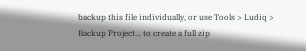backup this file individually, or use Tools > Ludiq > Backup Project... to create a full zip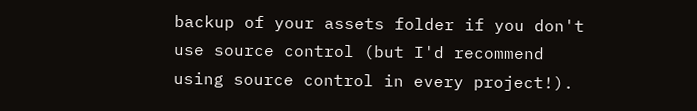backup of your assets folder if you don't use source control (but I'd recommend using source control in every project!).